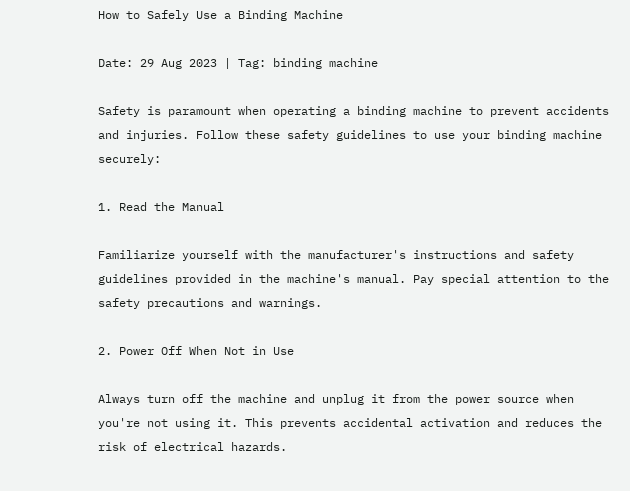How to Safely Use a Binding Machine

Date: 29 Aug 2023 | Tag: binding machine

Safety is paramount when operating a binding machine to prevent accidents and injuries. Follow these safety guidelines to use your binding machine securely:

1. Read the Manual

Familiarize yourself with the manufacturer's instructions and safety guidelines provided in the machine's manual. Pay special attention to the safety precautions and warnings.

2. Power Off When Not in Use

Always turn off the machine and unplug it from the power source when you're not using it. This prevents accidental activation and reduces the risk of electrical hazards.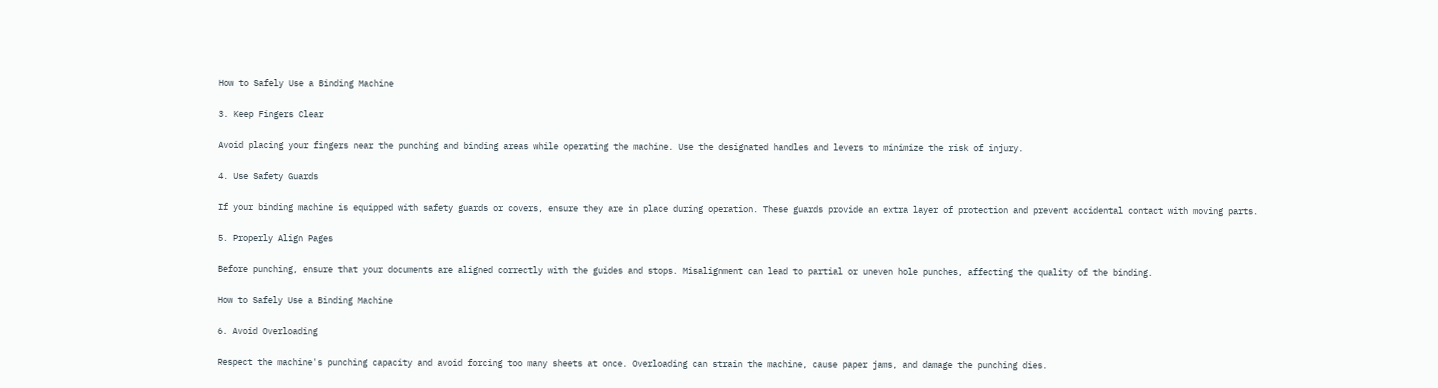How to Safely Use a Binding Machine

3. Keep Fingers Clear

Avoid placing your fingers near the punching and binding areas while operating the machine. Use the designated handles and levers to minimize the risk of injury.

4. Use Safety Guards

If your binding machine is equipped with safety guards or covers, ensure they are in place during operation. These guards provide an extra layer of protection and prevent accidental contact with moving parts.

5. Properly Align Pages

Before punching, ensure that your documents are aligned correctly with the guides and stops. Misalignment can lead to partial or uneven hole punches, affecting the quality of the binding.

How to Safely Use a Binding Machine

6. Avoid Overloading

Respect the machine's punching capacity and avoid forcing too many sheets at once. Overloading can strain the machine, cause paper jams, and damage the punching dies.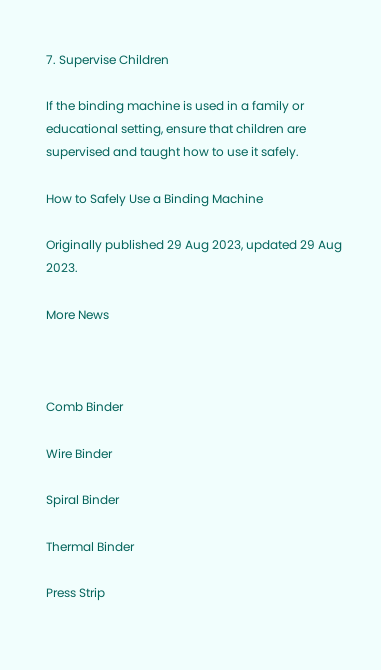7. Supervise Children

If the binding machine is used in a family or educational setting, ensure that children are supervised and taught how to use it safely.

How to Safely Use a Binding Machine

Originally published 29 Aug 2023, updated 29 Aug 2023.

More News



Comb Binder

Wire Binder

Spiral Binder

Thermal Binder

Press Strip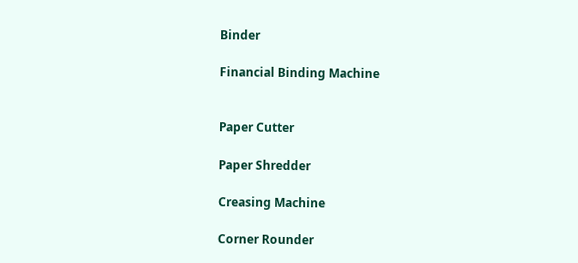Binder

Financial Binding Machine


Paper Cutter

Paper Shredder

Creasing Machine

Corner Rounder